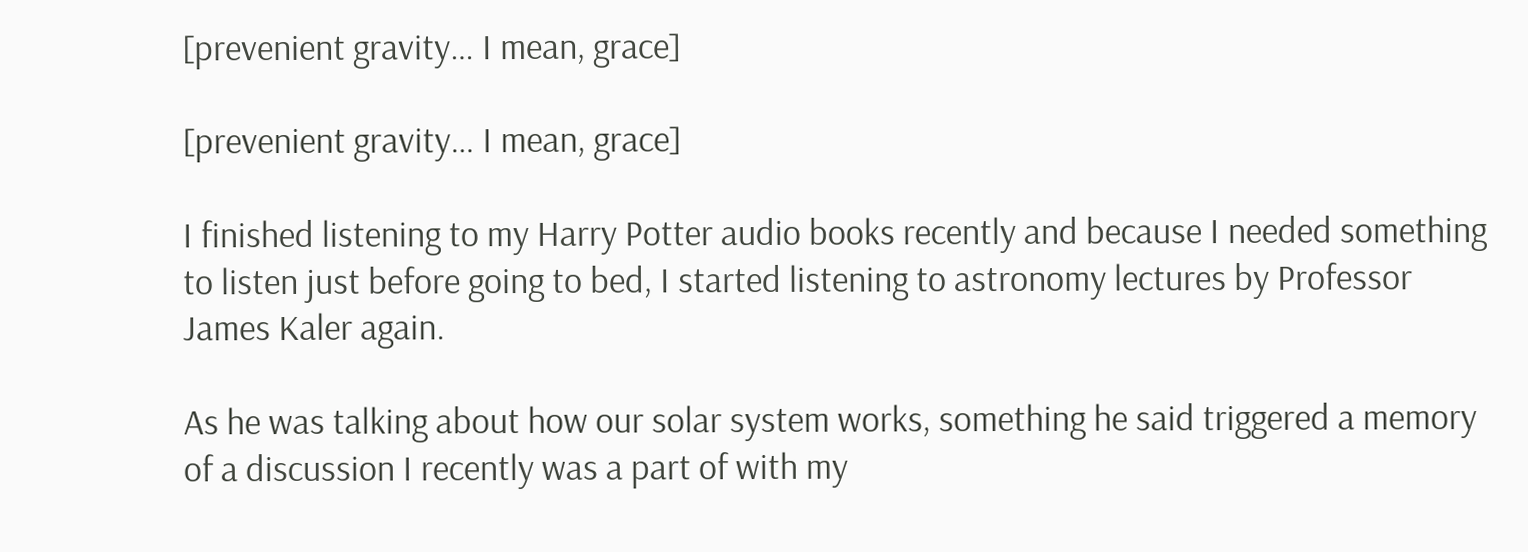[prevenient gravity… I mean, grace]

[prevenient gravity… I mean, grace]

I finished listening to my Harry Potter audio books recently and because I needed something to listen just before going to bed, I started listening to astronomy lectures by Professor James Kaler again.

As he was talking about how our solar system works, something he said triggered a memory of a discussion I recently was a part of with my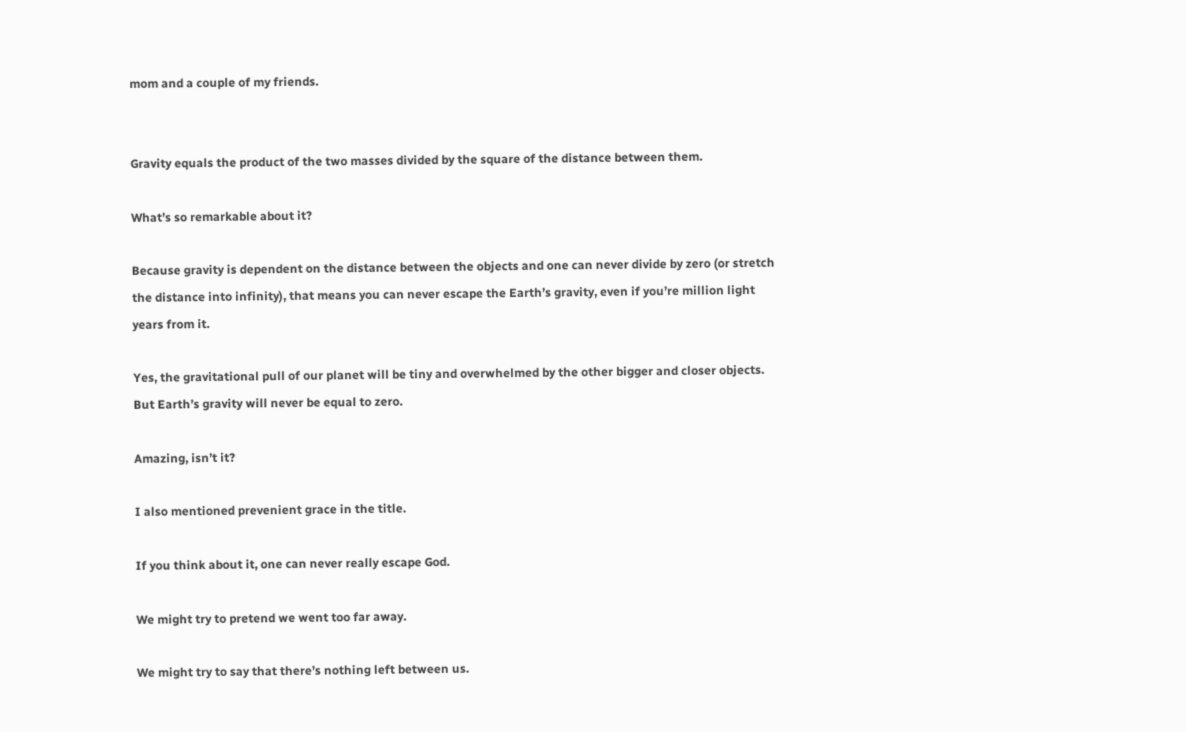mom and a couple of my friends.


Gravity equals the product of the two masses divided by the square of the distance between them.

What’s so remarkable about it?

Because gravity is dependent on the distance between the objects and one can never divide by zero (or stretch the distance into infinity), that means you can never escape the Earth’s gravity, even if you’re million light years from it.

Yes, the gravitational pull of our planet will be tiny and overwhelmed by the other bigger and closer objects. But Earth’s gravity will never be equal to zero.

Amazing, isn’t it?

I also mentioned prevenient grace in the title.

If you think about it, one can never really escape God.

We might try to pretend we went too far away.

We might try to say that there’s nothing left between us.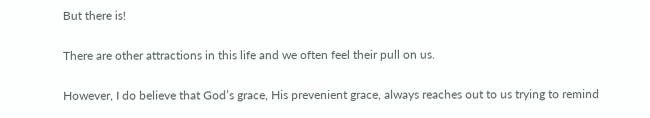But there is!

There are other attractions in this life and we often feel their pull on us.

However, I do believe that God’s grace, His prevenient grace, always reaches out to us trying to remind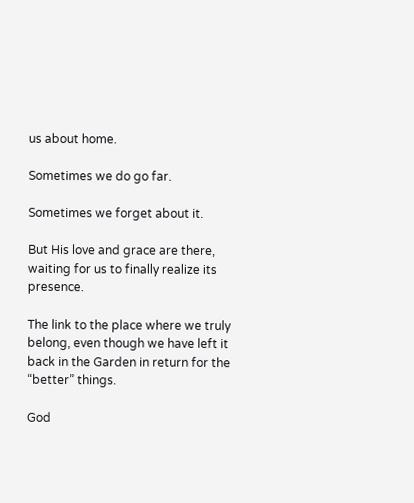us about home.

Sometimes we do go far.

Sometimes we forget about it.

But His love and grace are there, waiting for us to finally realize its presence.

The link to the place where we truly belong, even though we have left it back in the Garden in return for the “better” things.

God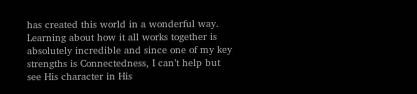has created this world in a wonderful way. Learning about how it all works together is absolutely incredible and since one of my key strengths is Connectedness, I can’t help but see His character in His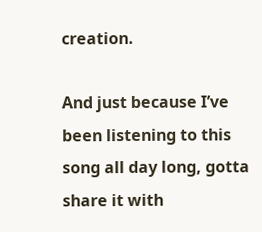creation.

And just because I’ve been listening to this song all day long, gotta share it with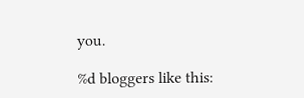you.

%d bloggers like this: